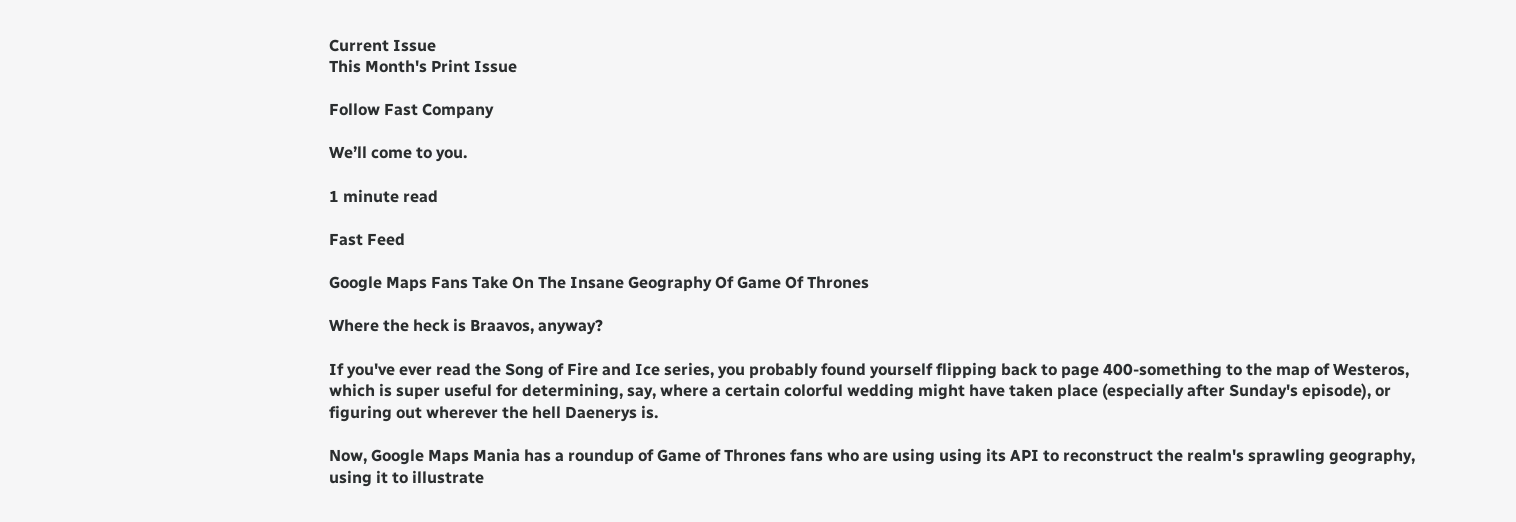Current Issue
This Month's Print Issue

Follow Fast Company

We’ll come to you.

1 minute read

Fast Feed

Google Maps Fans Take On The Insane Geography Of Game Of Thrones

Where the heck is Braavos, anyway?

If you've ever read the Song of Fire and Ice series, you probably found yourself flipping back to page 400-something to the map of Westeros, which is super useful for determining, say, where a certain colorful wedding might have taken place (especially after Sunday's episode), or figuring out wherever the hell Daenerys is.

Now, Google Maps Mania has a roundup of Game of Thrones fans who are using using its API to reconstruct the realm's sprawling geography, using it to illustrate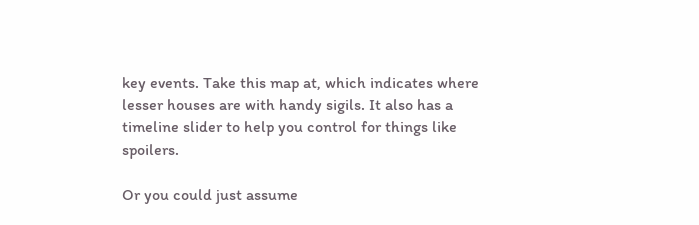key events. Take this map at, which indicates where lesser houses are with handy sigils. It also has a timeline slider to help you control for things like spoilers.

Or you could just assume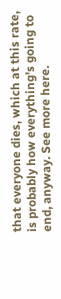that everyone dies, which at this rate, is probably how everything's going to end, anyway. See more here.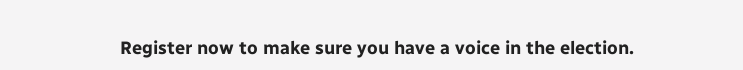Register now to make sure you have a voice in the election.